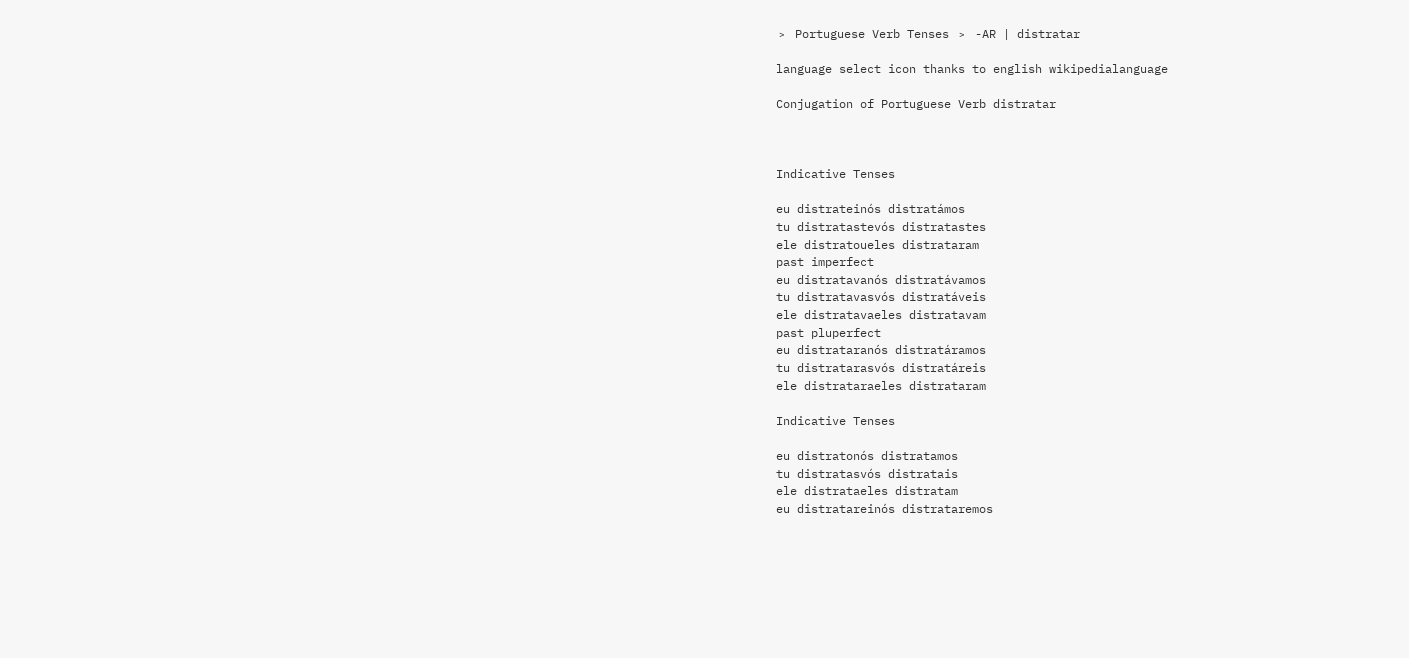﹥ Portuguese Verb Tenses ﹥ -AR | distratar

language select icon thanks to english wikipedialanguage

Conjugation of Portuguese Verb distratar



Indicative Tenses

eu distrateinós distratámos
tu distratastevós distratastes
ele distratoueles distrataram
past imperfect
eu distratavanós distratávamos
tu distratavasvós distratáveis
ele distratavaeles distratavam
past pluperfect
eu distrataranós distratáramos
tu distratarasvós distratáreis
ele distrataraeles distrataram

Indicative Tenses

eu distratonós distratamos
tu distratasvós distratais
ele distrataeles distratam
eu distratareinós distrataremos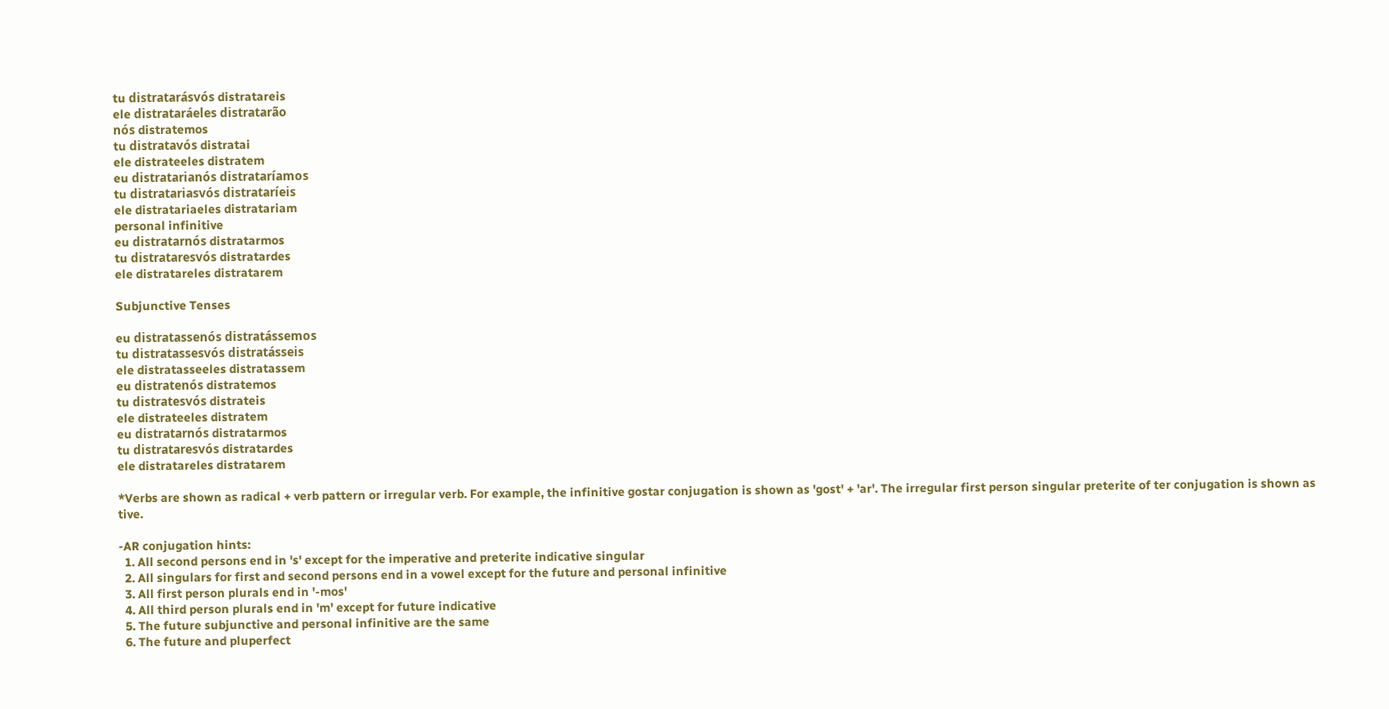tu distratarásvós distratareis
ele distrataráeles distratarão
nós distratemos
tu distratavós distratai
ele distrateeles distratem
eu distratarianós distrataríamos
tu distratariasvós distrataríeis
ele distratariaeles distratariam
personal infinitive
eu distratarnós distratarmos
tu distrataresvós distratardes
ele distratareles distratarem

Subjunctive Tenses

eu distratassenós distratássemos
tu distratassesvós distratásseis
ele distratasseeles distratassem
eu distratenós distratemos
tu distratesvós distrateis
ele distrateeles distratem
eu distratarnós distratarmos
tu distrataresvós distratardes
ele distratareles distratarem

*Verbs are shown as radical + verb pattern or irregular verb. For example, the infinitive gostar conjugation is shown as 'gost' + 'ar'. The irregular first person singular preterite of ter conjugation is shown as tive.

-AR conjugation hints:
  1. All second persons end in 's' except for the imperative and preterite indicative singular
  2. All singulars for first and second persons end in a vowel except for the future and personal infinitive
  3. All first person plurals end in '-mos'
  4. All third person plurals end in 'm' except for future indicative
  5. The future subjunctive and personal infinitive are the same
  6. The future and pluperfect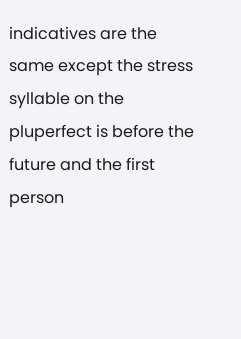indicatives are the same except the stress syllable on the pluperfect is before the future and the first person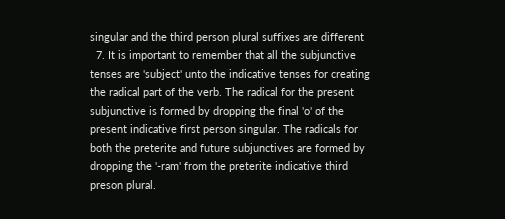singular and the third person plural suffixes are different
  7. It is important to remember that all the subjunctive tenses are 'subject' unto the indicative tenses for creating the radical part of the verb. The radical for the present subjunctive is formed by dropping the final 'o' of the present indicative first person singular. The radicals for both the preterite and future subjunctives are formed by dropping the '-ram' from the preterite indicative third preson plural.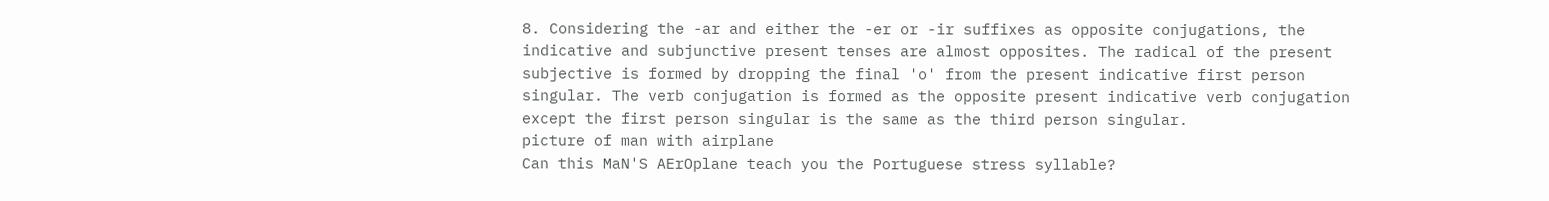8. Considering the -ar and either the -er or -ir suffixes as opposite conjugations, the indicative and subjunctive present tenses are almost opposites. The radical of the present subjective is formed by dropping the final 'o' from the present indicative first person singular. The verb conjugation is formed as the opposite present indicative verb conjugation except the first person singular is the same as the third person singular.
picture of man with airplane
Can this MaN'S AErOplane teach you the Portuguese stress syllable?